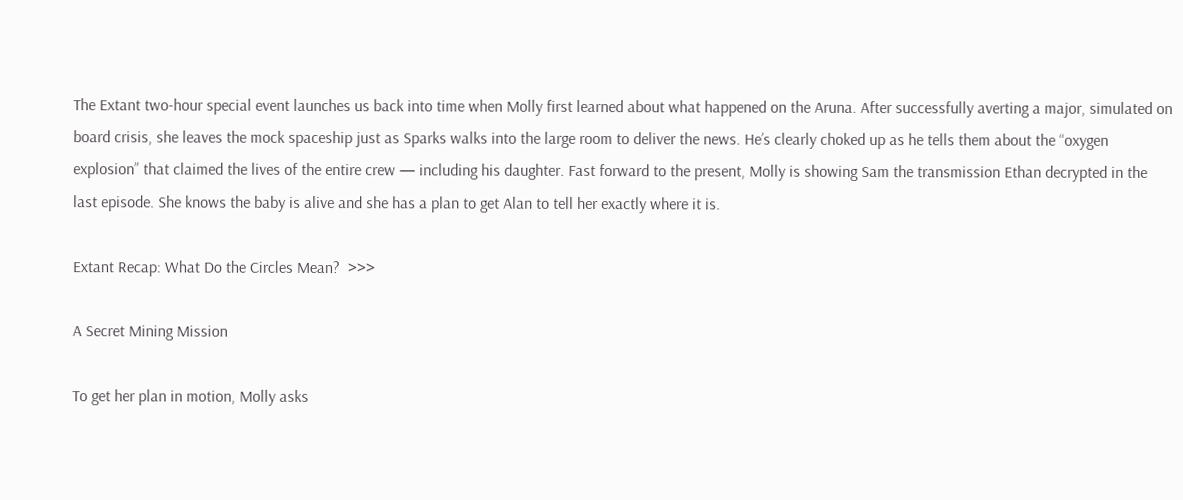The Extant two-hour special event launches us back into time when Molly first learned about what happened on the Aruna. After successfully averting a major, simulated on board crisis, she leaves the mock spaceship just as Sparks walks into the large room to deliver the news. He’s clearly choked up as he tells them about the “oxygen explosion” that claimed the lives of the entire crew — including his daughter. Fast forward to the present, Molly is showing Sam the transmission Ethan decrypted in the last episode. She knows the baby is alive and she has a plan to get Alan to tell her exactly where it is.

Extant Recap: What Do the Circles Mean?  >>>

A Secret Mining Mission

To get her plan in motion, Molly asks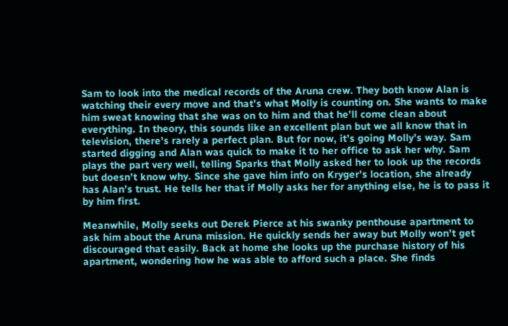Sam to look into the medical records of the Aruna crew. They both know Alan is watching their every move and that’s what Molly is counting on. She wants to make him sweat knowing that she was on to him and that he’ll come clean about everything. In theory, this sounds like an excellent plan but we all know that in television, there’s rarely a perfect plan. But for now, it’s going Molly’s way. Sam started digging and Alan was quick to make it to her office to ask her why. Sam plays the part very well, telling Sparks that Molly asked her to look up the records but doesn’t know why. Since she gave him info on Kryger’s location, she already has Alan’s trust. He tells her that if Molly asks her for anything else, he is to pass it by him first.

Meanwhile, Molly seeks out Derek Pierce at his swanky penthouse apartment to ask him about the Aruna mission. He quickly sends her away but Molly won’t get discouraged that easily. Back at home she looks up the purchase history of his apartment, wondering how he was able to afford such a place. She finds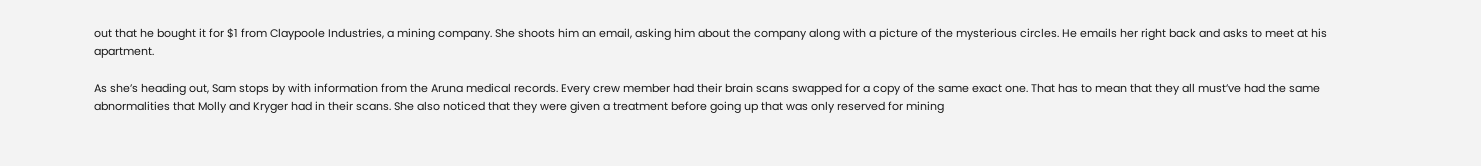out that he bought it for $1 from Claypoole Industries, a mining company. She shoots him an email, asking him about the company along with a picture of the mysterious circles. He emails her right back and asks to meet at his apartment.

As she’s heading out, Sam stops by with information from the Aruna medical records. Every crew member had their brain scans swapped for a copy of the same exact one. That has to mean that they all must’ve had the same abnormalities that Molly and Kryger had in their scans. She also noticed that they were given a treatment before going up that was only reserved for mining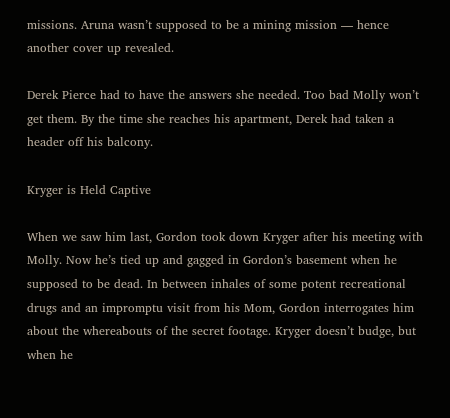missions. Aruna wasn’t supposed to be a mining mission — hence another cover up revealed.

Derek Pierce had to have the answers she needed. Too bad Molly won’t get them. By the time she reaches his apartment, Derek had taken a header off his balcony.

Kryger is Held Captive

When we saw him last, Gordon took down Kryger after his meeting with Molly. Now he’s tied up and gagged in Gordon’s basement when he supposed to be dead. In between inhales of some potent recreational drugs and an impromptu visit from his Mom, Gordon interrogates him about the whereabouts of the secret footage. Kryger doesn’t budge, but when he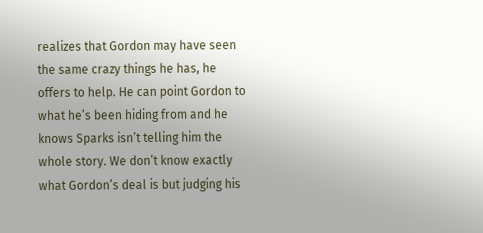realizes that Gordon may have seen the same crazy things he has, he offers to help. He can point Gordon to what he’s been hiding from and he knows Sparks isn’t telling him the whole story. We don’t know exactly what Gordon’s deal is but judging his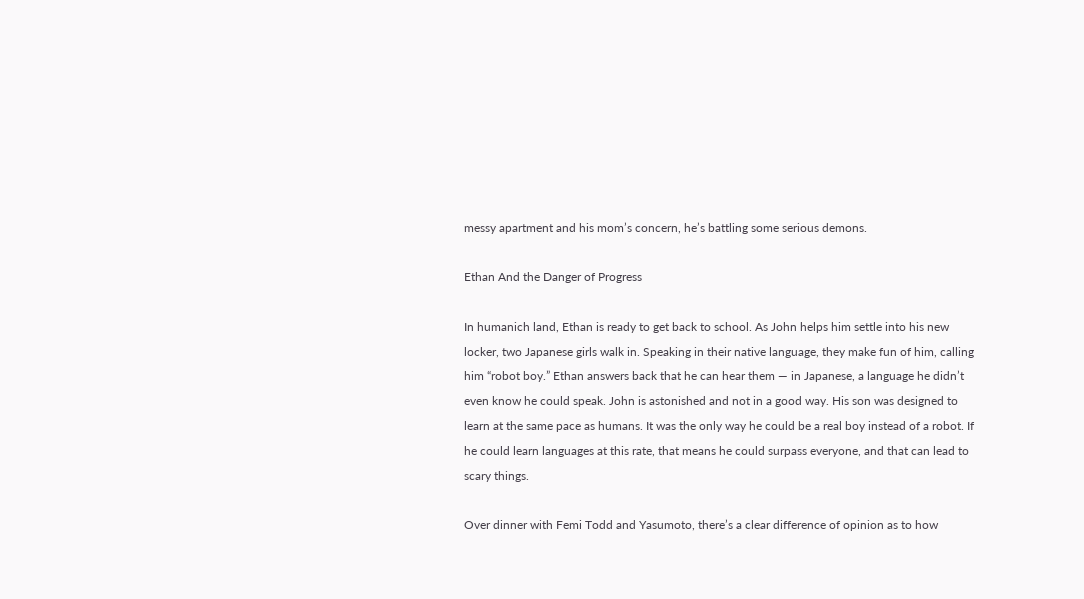messy apartment and his mom’s concern, he’s battling some serious demons.

Ethan And the Danger of Progress

In humanich land, Ethan is ready to get back to school. As John helps him settle into his new locker, two Japanese girls walk in. Speaking in their native language, they make fun of him, calling him “robot boy.” Ethan answers back that he can hear them — in Japanese, a language he didn’t even know he could speak. John is astonished and not in a good way. His son was designed to learn at the same pace as humans. It was the only way he could be a real boy instead of a robot. If he could learn languages at this rate, that means he could surpass everyone, and that can lead to scary things.

Over dinner with Femi Todd and Yasumoto, there’s a clear difference of opinion as to how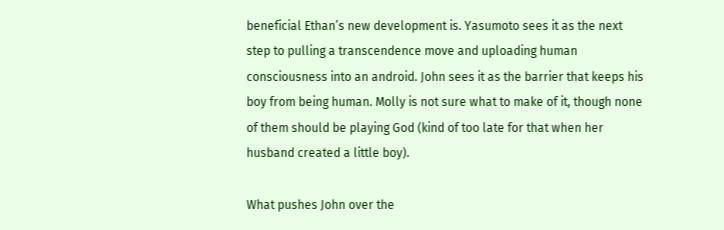beneficial Ethan’s new development is. Yasumoto sees it as the next step to pulling a transcendence move and uploading human consciousness into an android. John sees it as the barrier that keeps his boy from being human. Molly is not sure what to make of it, though none of them should be playing God (kind of too late for that when her husband created a little boy).

What pushes John over the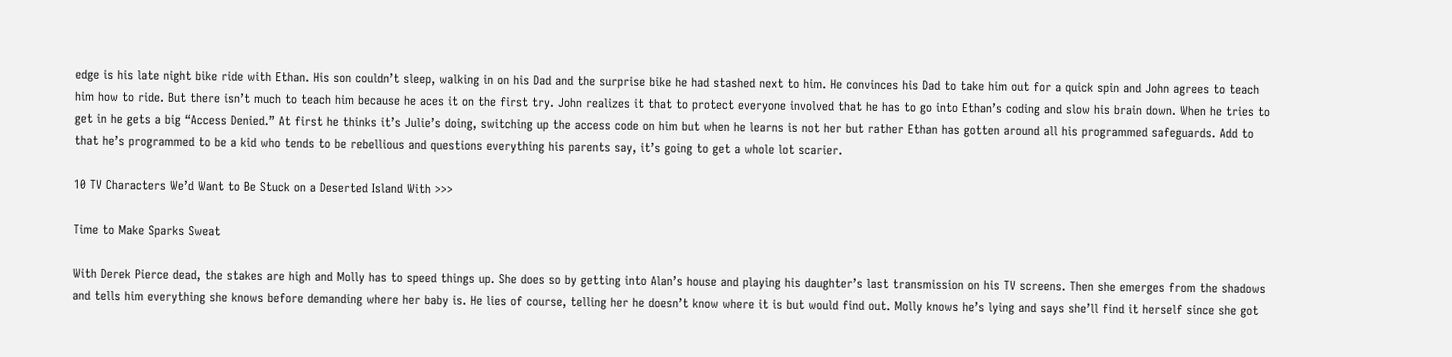edge is his late night bike ride with Ethan. His son couldn’t sleep, walking in on his Dad and the surprise bike he had stashed next to him. He convinces his Dad to take him out for a quick spin and John agrees to teach him how to ride. But there isn’t much to teach him because he aces it on the first try. John realizes it that to protect everyone involved that he has to go into Ethan’s coding and slow his brain down. When he tries to get in he gets a big “Access Denied.” At first he thinks it’s Julie’s doing, switching up the access code on him but when he learns is not her but rather Ethan has gotten around all his programmed safeguards. Add to that he’s programmed to be a kid who tends to be rebellious and questions everything his parents say, it’s going to get a whole lot scarier.

10 TV Characters We’d Want to Be Stuck on a Deserted Island With >>>

Time to Make Sparks Sweat

With Derek Pierce dead, the stakes are high and Molly has to speed things up. She does so by getting into Alan’s house and playing his daughter’s last transmission on his TV screens. Then she emerges from the shadows and tells him everything she knows before demanding where her baby is. He lies of course, telling her he doesn’t know where it is but would find out. Molly knows he’s lying and says she’ll find it herself since she got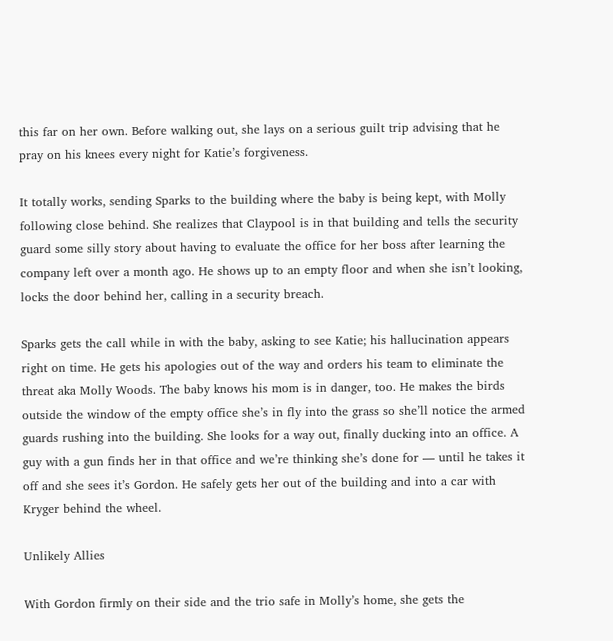this far on her own. Before walking out, she lays on a serious guilt trip advising that he pray on his knees every night for Katie’s forgiveness.

It totally works, sending Sparks to the building where the baby is being kept, with Molly following close behind. She realizes that Claypool is in that building and tells the security guard some silly story about having to evaluate the office for her boss after learning the company left over a month ago. He shows up to an empty floor and when she isn’t looking, locks the door behind her, calling in a security breach.

Sparks gets the call while in with the baby, asking to see Katie; his hallucination appears right on time. He gets his apologies out of the way and orders his team to eliminate the threat aka Molly Woods. The baby knows his mom is in danger, too. He makes the birds outside the window of the empty office she’s in fly into the grass so she’ll notice the armed guards rushing into the building. She looks for a way out, finally ducking into an office. A guy with a gun finds her in that office and we’re thinking she’s done for — until he takes it off and she sees it’s Gordon. He safely gets her out of the building and into a car with Kryger behind the wheel.

Unlikely Allies

With Gordon firmly on their side and the trio safe in Molly’s home, she gets the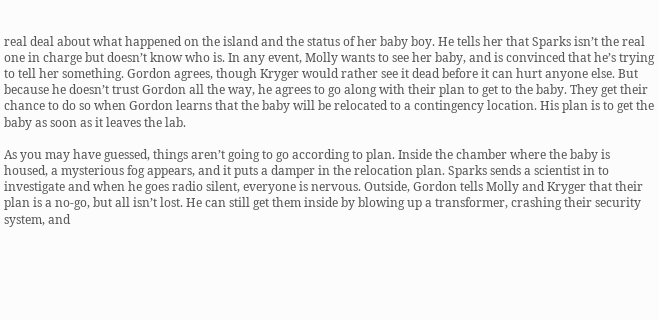real deal about what happened on the island and the status of her baby boy. He tells her that Sparks isn’t the real one in charge but doesn’t know who is. In any event, Molly wants to see her baby, and is convinced that he’s trying to tell her something. Gordon agrees, though Kryger would rather see it dead before it can hurt anyone else. But because he doesn’t trust Gordon all the way, he agrees to go along with their plan to get to the baby. They get their chance to do so when Gordon learns that the baby will be relocated to a contingency location. His plan is to get the baby as soon as it leaves the lab.

As you may have guessed, things aren’t going to go according to plan. Inside the chamber where the baby is housed, a mysterious fog appears, and it puts a damper in the relocation plan. Sparks sends a scientist in to investigate and when he goes radio silent, everyone is nervous. Outside, Gordon tells Molly and Kryger that their plan is a no-go, but all isn’t lost. He can still get them inside by blowing up a transformer, crashing their security system, and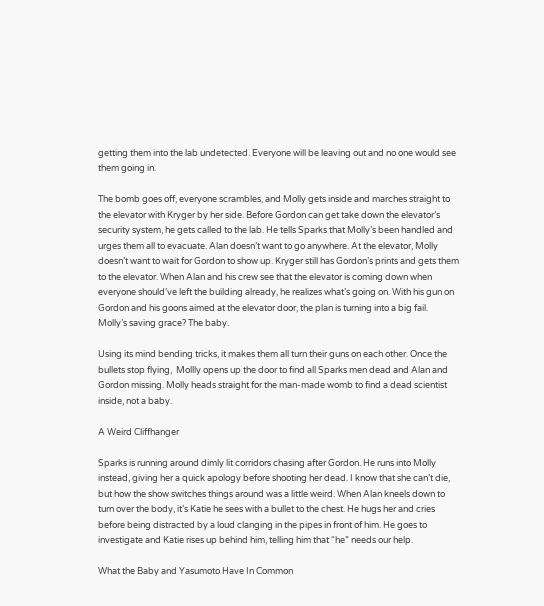getting them into the lab undetected. Everyone will be leaving out and no one would see them going in.

The bomb goes off, everyone scrambles, and Molly gets inside and marches straight to the elevator with Kryger by her side. Before Gordon can get take down the elevator’s security system, he gets called to the lab. He tells Sparks that Molly’s been handled and urges them all to evacuate. Alan doesn’t want to go anywhere. At the elevator, Molly doesn’t want to wait for Gordon to show up. Kryger still has Gordon’s prints and gets them to the elevator. When Alan and his crew see that the elevator is coming down when everyone should’ve left the building already, he realizes what’s going on. With his gun on Gordon and his goons aimed at the elevator door, the plan is turning into a big fail.  Molly’s saving grace? The baby.

Using its mind bending tricks, it makes them all turn their guns on each other. Once the bullets stop flying,  Mollly opens up the door to find all Sparks men dead and Alan and Gordon missing. Molly heads straight for the man-made womb to find a dead scientist inside, not a baby.

A Weird Cliffhanger

Sparks is running around dimly lit corridors chasing after Gordon. He runs into Molly instead, giving her a quick apology before shooting her dead. I know that she can’t die, but how the show switches things around was a little weird. When Alan kneels down to turn over the body, it’s Katie he sees with a bullet to the chest. He hugs her and cries before being distracted by a loud clanging in the pipes in front of him. He goes to investigate and Katie rises up behind him, telling him that “he” needs our help.

What the Baby and Yasumoto Have In Common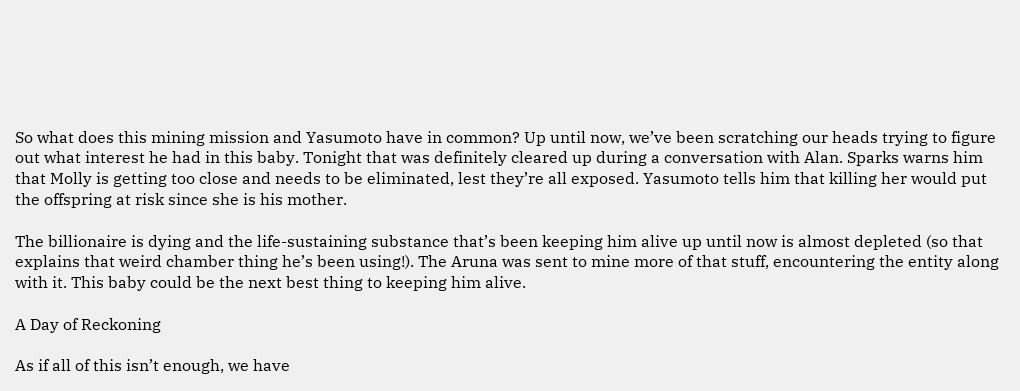So what does this mining mission and Yasumoto have in common? Up until now, we’ve been scratching our heads trying to figure out what interest he had in this baby. Tonight that was definitely cleared up during a conversation with Alan. Sparks warns him that Molly is getting too close and needs to be eliminated, lest they’re all exposed. Yasumoto tells him that killing her would put the offspring at risk since she is his mother.

The billionaire is dying and the life-sustaining substance that’s been keeping him alive up until now is almost depleted (so that explains that weird chamber thing he’s been using!). The Aruna was sent to mine more of that stuff, encountering the entity along with it. This baby could be the next best thing to keeping him alive.

A Day of Reckoning

As if all of this isn’t enough, we have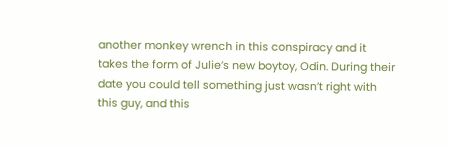another monkey wrench in this conspiracy and it takes the form of Julie’s new boytoy, Odin. During their date you could tell something just wasn’t right with this guy, and this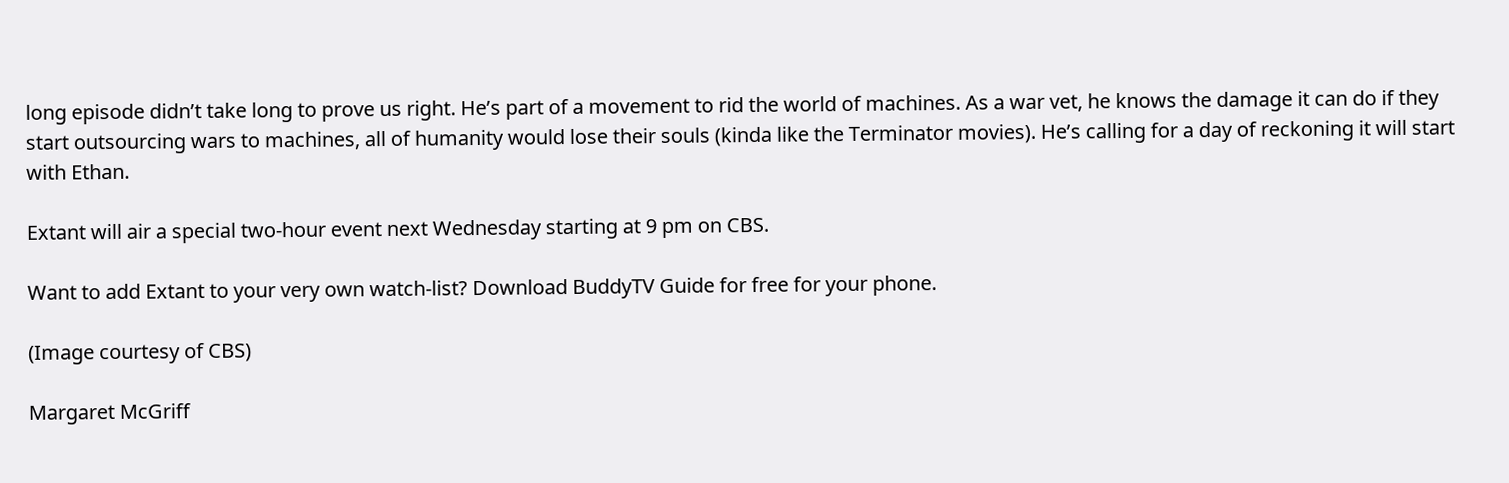long episode didn’t take long to prove us right. He’s part of a movement to rid the world of machines. As a war vet, he knows the damage it can do if they start outsourcing wars to machines, all of humanity would lose their souls (kinda like the Terminator movies). He’s calling for a day of reckoning it will start with Ethan.

Extant will air a special two-hour event next Wednesday starting at 9 pm on CBS.

Want to add Extant to your very own watch-list? Download BuddyTV Guide for free for your phone.

(Image courtesy of CBS)

Margaret McGriff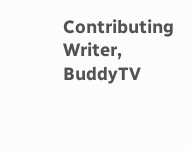Contributing Writer, BuddyTV